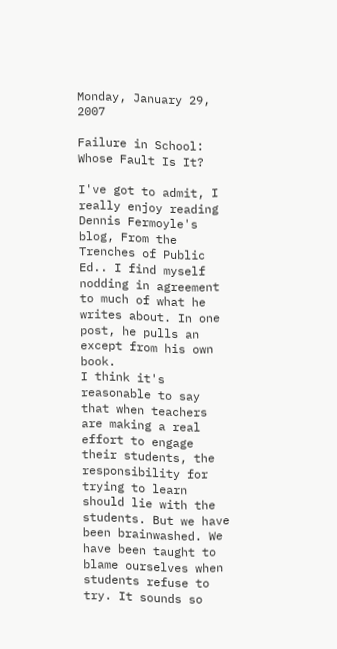Monday, January 29, 2007

Failure in School: Whose Fault Is It?

I've got to admit, I really enjoy reading Dennis Fermoyle's blog, From the Trenches of Public Ed.. I find myself nodding in agreement to much of what he writes about. In one post, he pulls an except from his own book.
I think it's reasonable to say that when teachers are making a real effort to engage their students, the responsibility for trying to learn should lie with the students. But we have been brainwashed. We have been taught to blame ourselves when students refuse to try. It sounds so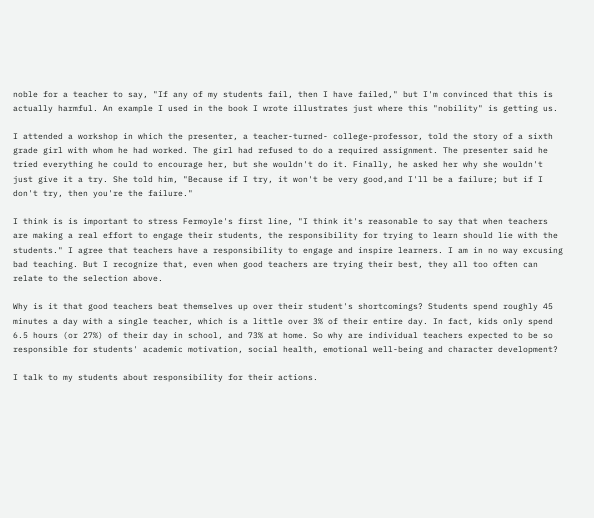noble for a teacher to say, "If any of my students fail, then I have failed," but I'm convinced that this is actually harmful. An example I used in the book I wrote illustrates just where this "nobility" is getting us.

I attended a workshop in which the presenter, a teacher-turned- college-professor, told the story of a sixth grade girl with whom he had worked. The girl had refused to do a required assignment. The presenter said he tried everything he could to encourage her, but she wouldn't do it. Finally, he asked her why she wouldn't just give it a try. She told him, "Because if I try, it won't be very good,and I'll be a failure; but if I don't try, then you're the failure."

I think is is important to stress Fermoyle's first line, "I think it's reasonable to say that when teachers are making a real effort to engage their students, the responsibility for trying to learn should lie with the students." I agree that teachers have a responsibility to engage and inspire learners. I am in no way excusing bad teaching. But I recognize that, even when good teachers are trying their best, they all too often can relate to the selection above.

Why is it that good teachers beat themselves up over their student's shortcomings? Students spend roughly 45 minutes a day with a single teacher, which is a little over 3% of their entire day. In fact, kids only spend 6.5 hours (or 27%) of their day in school, and 73% at home. So why are individual teachers expected to be so responsible for students' academic motivation, social health, emotional well-being and character development?

I talk to my students about responsibility for their actions.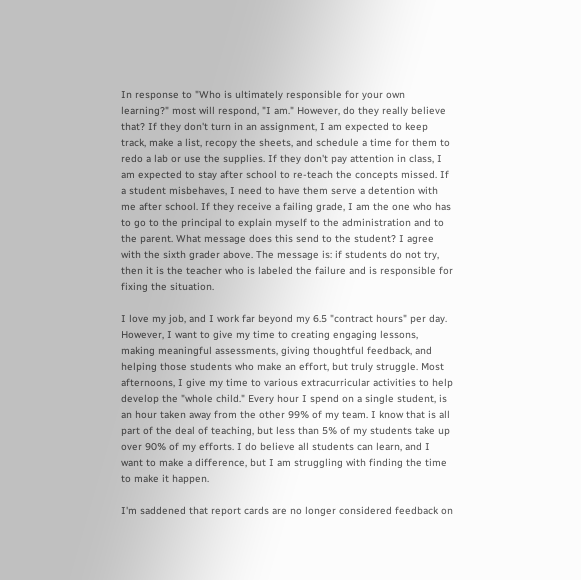In response to "Who is ultimately responsible for your own learning?" most will respond, "I am." However, do they really believe that? If they don't turn in an assignment, I am expected to keep track, make a list, recopy the sheets, and schedule a time for them to redo a lab or use the supplies. If they don't pay attention in class, I am expected to stay after school to re-teach the concepts missed. If a student misbehaves, I need to have them serve a detention with me after school. If they receive a failing grade, I am the one who has to go to the principal to explain myself to the administration and to the parent. What message does this send to the student? I agree with the sixth grader above. The message is: if students do not try, then it is the teacher who is labeled the failure and is responsible for fixing the situation.

I love my job, and I work far beyond my 6.5 "contract hours" per day. However, I want to give my time to creating engaging lessons, making meaningful assessments, giving thoughtful feedback, and helping those students who make an effort, but truly struggle. Most afternoons, I give my time to various extracurricular activities to help develop the "whole child." Every hour I spend on a single student, is an hour taken away from the other 99% of my team. I know that is all part of the deal of teaching, but less than 5% of my students take up over 90% of my efforts. I do believe all students can learn, and I want to make a difference, but I am struggling with finding the time to make it happen.

I'm saddened that report cards are no longer considered feedback on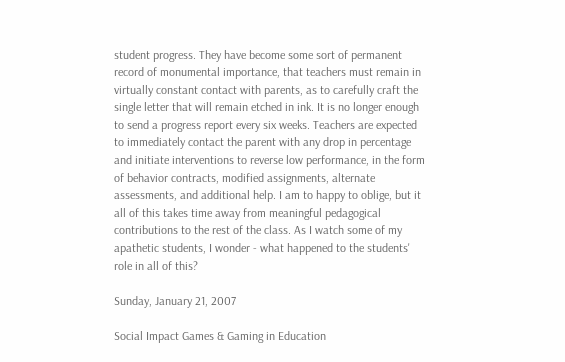student progress. They have become some sort of permanent record of monumental importance, that teachers must remain in virtually constant contact with parents, as to carefully craft the single letter that will remain etched in ink. It is no longer enough to send a progress report every six weeks. Teachers are expected to immediately contact the parent with any drop in percentage and initiate interventions to reverse low performance, in the form of behavior contracts, modified assignments, alternate assessments, and additional help. I am to happy to oblige, but it all of this takes time away from meaningful pedagogical contributions to the rest of the class. As I watch some of my apathetic students, I wonder - what happened to the students' role in all of this?

Sunday, January 21, 2007

Social Impact Games & Gaming in Education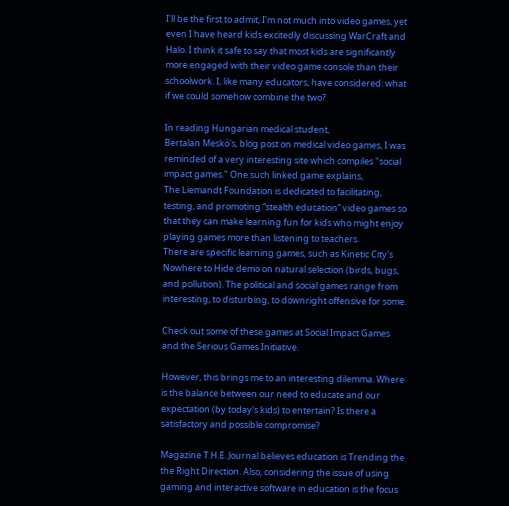I'll be the first to admit, I'm not much into video games, yet even I have heard kids excitedly discussing WarCraft and Halo. I think it safe to say that most kids are significantly more engaged with their video game console than their schoolwork. I, like many educators, have considered: what if we could somehow combine the two?

In reading Hungarian medical student,
Bertalan Meskó's, blog post on medical video games, I was reminded of a very interesting site which compiles "social impact games." One such linked game explains,
The Liemandt Foundation is dedicated to facilitating, testing, and promoting “stealth education” video games so that they can make learning fun for kids who might enjoy playing games more than listening to teachers.
There are specific learning games, such as Kinetic City's Nowhere to Hide demo on natural selection (birds, bugs, and pollution). The political and social games range from interesting, to disturbing, to downright offensive for some.

Check out some of these games at Social Impact Games and the Serious Games Initiative.

However, this brings me to an interesting dilemma. Where is the balance between our need to educate and our expectation (by today's kids) to entertain? Is there a satisfactory and possible compromise?

Magazine T.H.E. Journal believes education is Trending the the Right Direction. Also, considering the issue of using gaming and interactive software in education is the focus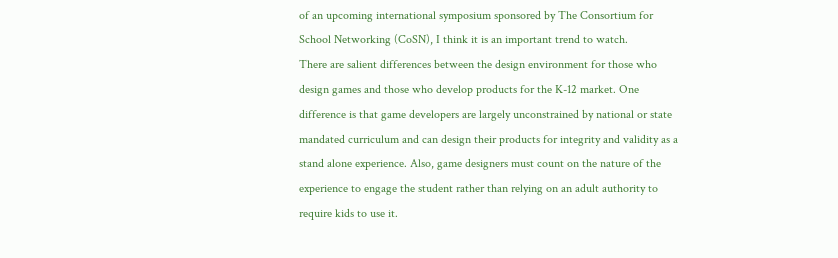of an upcoming international symposium sponsored by The Consortium for School Networking (CoSN), I think it is an important trend to watch.
There are salient differences between the design environment for those who design games and those who develop products for the K-12 market. One difference is that game developers are largely unconstrained by national or state mandated curriculum and can design their products for integrity and validity as a stand alone experience. Also, game designers must count on the nature of the experience to engage the student rather than relying on an adult authority to require kids to use it.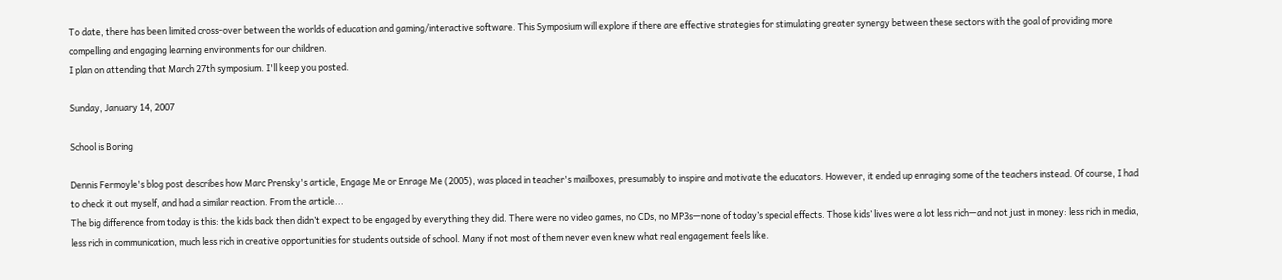To date, there has been limited cross-over between the worlds of education and gaming/interactive software. This Symposium will explore if there are effective strategies for stimulating greater synergy between these sectors with the goal of providing more compelling and engaging learning environments for our children.
I plan on attending that March 27th symposium. I'll keep you posted.

Sunday, January 14, 2007

School is Boring

Dennis Fermoyle's blog post describes how Marc Prensky's article, Engage Me or Enrage Me (2005), was placed in teacher's mailboxes, presumably to inspire and motivate the educators. However, it ended up enraging some of the teachers instead. Of course, I had to check it out myself, and had a similar reaction. From the article...
The big difference from today is this: the kids back then didn’t expect to be engaged by everything they did. There were no video games, no CDs, no MP3s—none of today’s special effects. Those kids’ lives were a lot less rich—and not just in money: less rich in media, less rich in communication, much less rich in creative opportunities for students outside of school. Many if not most of them never even knew what real engagement feels like.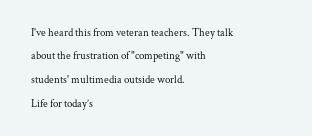I've heard this from veteran teachers. They talk about the frustration of "competing" with students' multimedia outside world.
Life for today’s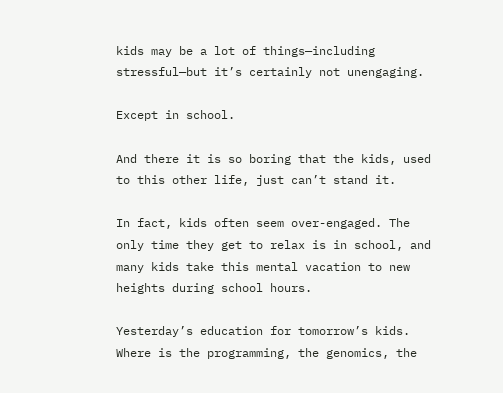kids may be a lot of things—including stressful—but it’s certainly not unengaging.

Except in school.

And there it is so boring that the kids, used to this other life, just can’t stand it.

In fact, kids often seem over-engaged. The only time they get to relax is in school, and many kids take this mental vacation to new heights during school hours.

Yesterday’s education for tomorrow’s kids. Where is the programming, the genomics, the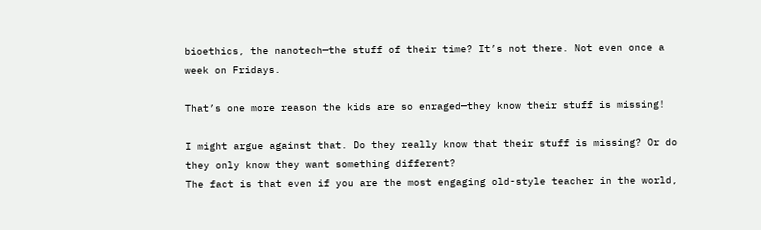bioethics, the nanotech—the stuff of their time? It’s not there. Not even once a week on Fridays.

That’s one more reason the kids are so enraged—they know their stuff is missing!

I might argue against that. Do they really know that their stuff is missing? Or do they only know they want something different?
The fact is that even if you are the most engaging old-style teacher in the world,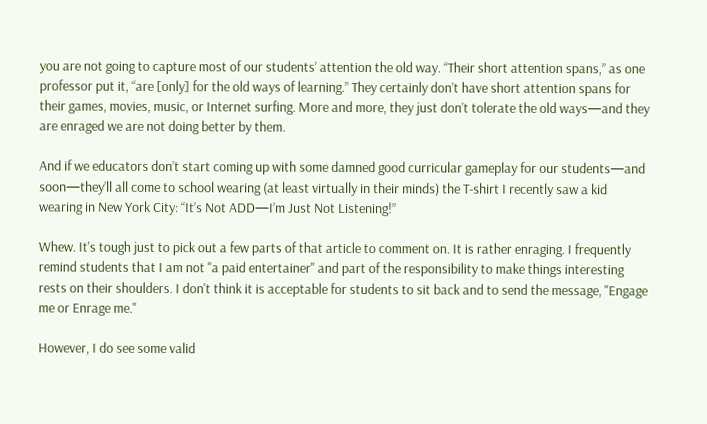you are not going to capture most of our students’ attention the old way. “Their short attention spans,” as one professor put it, “are [only] for the old ways of learning.” They certainly don’t have short attention spans for their games, movies, music, or Internet surfing. More and more, they just don’t tolerate the old ways—and they are enraged we are not doing better by them.

And if we educators don’t start coming up with some damned good curricular gameplay for our students—and soon—they’ll all come to school wearing (at least virtually in their minds) the T-shirt I recently saw a kid wearing in New York City: “It’s Not ADD—I’m Just Not Listening!”

Whew. It's tough just to pick out a few parts of that article to comment on. It is rather enraging. I frequently remind students that I am not "a paid entertainer" and part of the responsibility to make things interesting rests on their shoulders. I don't think it is acceptable for students to sit back and to send the message, "Engage me or Enrage me."

However, I do see some valid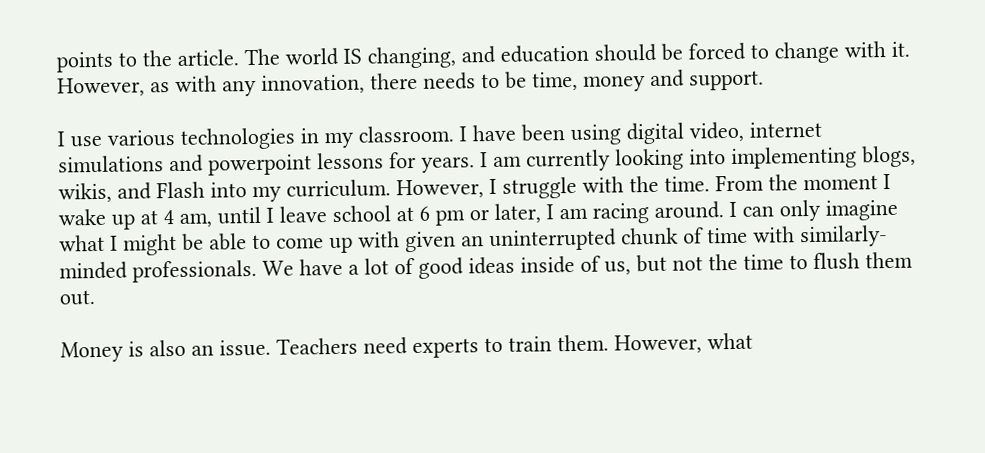points to the article. The world IS changing, and education should be forced to change with it. However, as with any innovation, there needs to be time, money and support.

I use various technologies in my classroom. I have been using digital video, internet simulations and powerpoint lessons for years. I am currently looking into implementing blogs, wikis, and Flash into my curriculum. However, I struggle with the time. From the moment I wake up at 4 am, until I leave school at 6 pm or later, I am racing around. I can only imagine what I might be able to come up with given an uninterrupted chunk of time with similarly-minded professionals. We have a lot of good ideas inside of us, but not the time to flush them out.

Money is also an issue. Teachers need experts to train them. However, what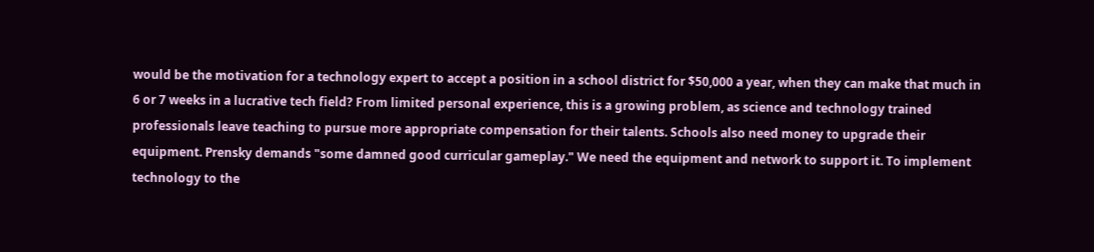would be the motivation for a technology expert to accept a position in a school district for $50,000 a year, when they can make that much in 6 or 7 weeks in a lucrative tech field? From limited personal experience, this is a growing problem, as science and technology trained professionals leave teaching to pursue more appropriate compensation for their talents. Schools also need money to upgrade their equipment. Prensky demands "some damned good curricular gameplay." We need the equipment and network to support it. To implement technology to the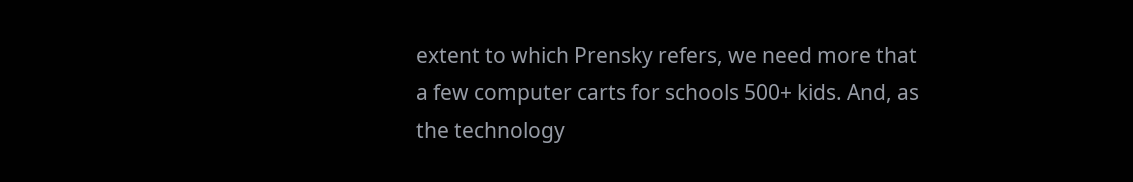extent to which Prensky refers, we need more that a few computer carts for schools 500+ kids. And, as the technology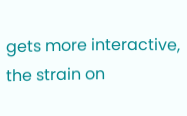gets more interactive, the strain on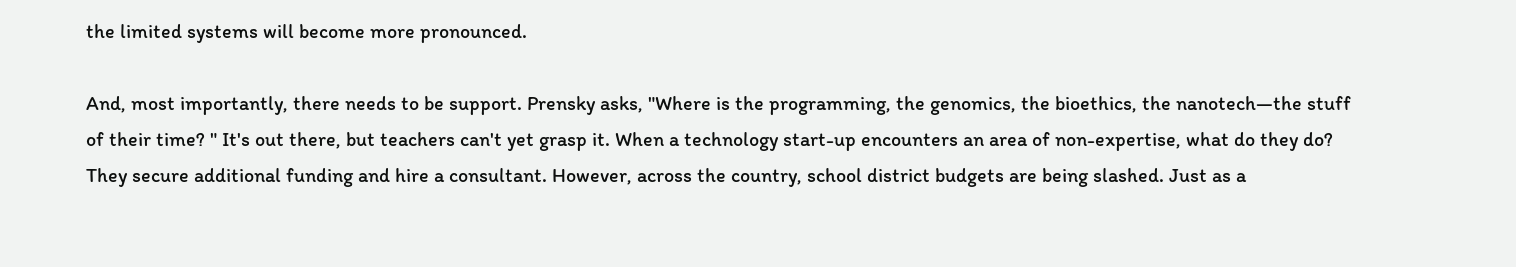the limited systems will become more pronounced.

And, most importantly, there needs to be support. Prensky asks, "Where is the programming, the genomics, the bioethics, the nanotech—the stuff of their time? " It's out there, but teachers can't yet grasp it. When a technology start-up encounters an area of non-expertise, what do they do? They secure additional funding and hire a consultant. However, across the country, school district budgets are being slashed. Just as a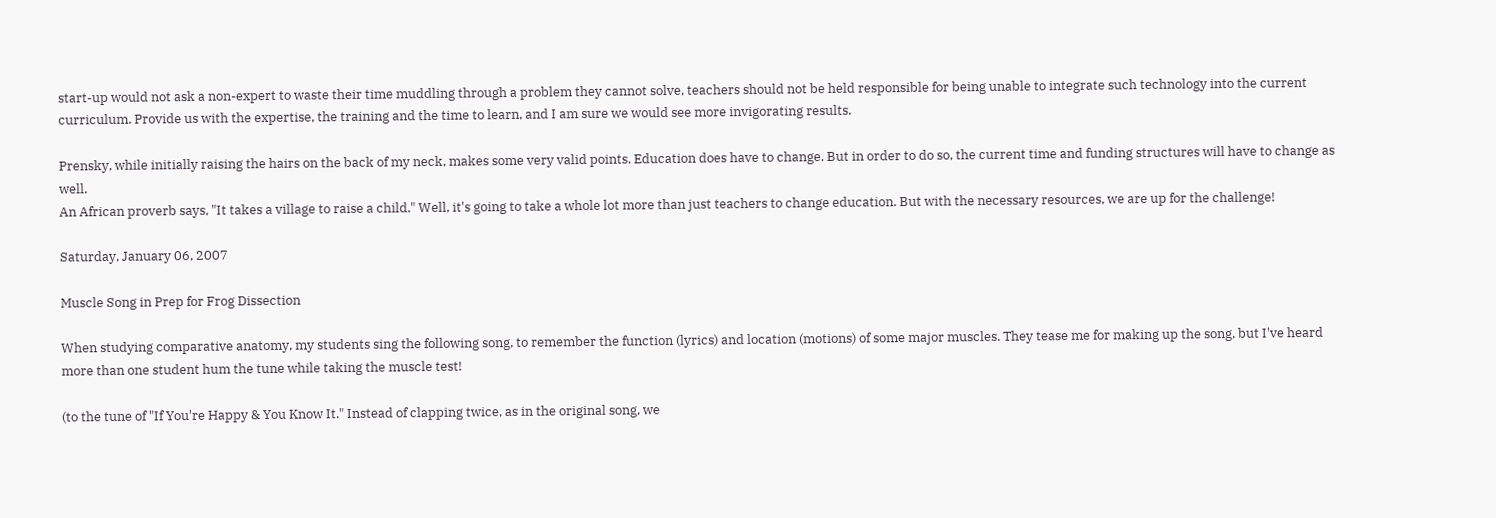start-up would not ask a non-expert to waste their time muddling through a problem they cannot solve, teachers should not be held responsible for being unable to integrate such technology into the current curriculum. Provide us with the expertise, the training and the time to learn, and I am sure we would see more invigorating results.

Prensky, while initially raising the hairs on the back of my neck, makes some very valid points. Education does have to change. But in order to do so, the current time and funding structures will have to change as well.
An African proverb says, "It takes a village to raise a child." Well, it's going to take a whole lot more than just teachers to change education. But with the necessary resources, we are up for the challenge!

Saturday, January 06, 2007

Muscle Song in Prep for Frog Dissection

When studying comparative anatomy, my students sing the following song, to remember the function (lyrics) and location (motions) of some major muscles. They tease me for making up the song, but I've heard more than one student hum the tune while taking the muscle test!

(to the tune of "If You're Happy & You Know It." Instead of clapping twice, as in the original song, we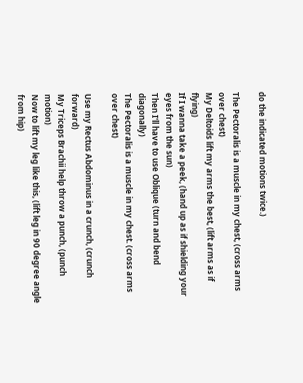do the indicated motions twice.)

The Pectoralis is a muscle in my chest, (cross arms over chest)
My Deltoids lift my arms the best, (lift arms as if flying)
If I wanna take a peek, (hand up as if shielding your eyes from the sun)
Then I'll have to use Oblique (turn and bend diagonally)
The Pectoralis is a muscle in my chest. (cross arms over chest)

Use my Rectus Abdominus in a crunch, (crunch forward)
My Triceps Brachii help throw a punch, (punch motion)
Now to lift my leg like this, (lift leg in 90 degree angle from hip)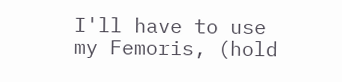I'll have to use my Femoris, (hold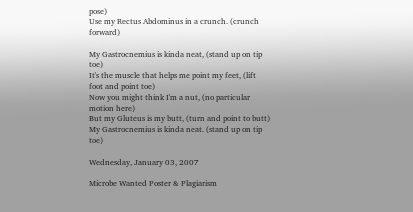pose)
Use my Rectus Abdominus in a crunch. (crunch forward)

My Gastrocnemius is kinda neat, (stand up on tip toe)
It's the muscle that helps me point my feet, (lift foot and point toe)
Now you might think I'm a nut, (no particular motion here)
But my Gluteus is my butt, (turn and point to butt)
My Gastrocnemius is kinda neat. (stand up on tip toe)

Wednesday, January 03, 2007

Microbe Wanted Poster & Plagiarism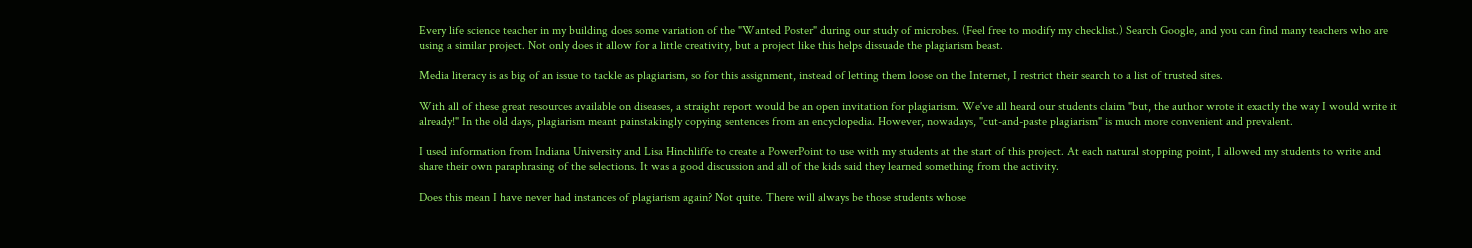Every life science teacher in my building does some variation of the "Wanted Poster" during our study of microbes. (Feel free to modify my checklist.) Search Google, and you can find many teachers who are using a similar project. Not only does it allow for a little creativity, but a project like this helps dissuade the plagiarism beast.

Media literacy is as big of an issue to tackle as plagiarism, so for this assignment, instead of letting them loose on the Internet, I restrict their search to a list of trusted sites.

With all of these great resources available on diseases, a straight report would be an open invitation for plagiarism. We've all heard our students claim "but, the author wrote it exactly the way I would write it already!" In the old days, plagiarism meant painstakingly copying sentences from an encyclopedia. However, nowadays, "cut-and-paste plagiarism" is much more convenient and prevalent.

I used information from Indiana University and Lisa Hinchliffe to create a PowerPoint to use with my students at the start of this project. At each natural stopping point, I allowed my students to write and share their own paraphrasing of the selections. It was a good discussion and all of the kids said they learned something from the activity.

Does this mean I have never had instances of plagiarism again? Not quite. There will always be those students whose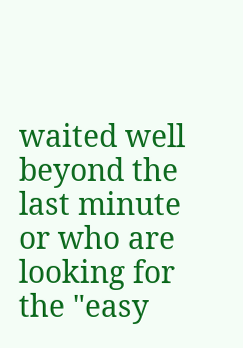waited well beyond the last minute or who are looking for the "easy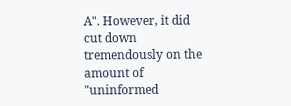A". However, it did cut down tremendously on the amount of "uninformed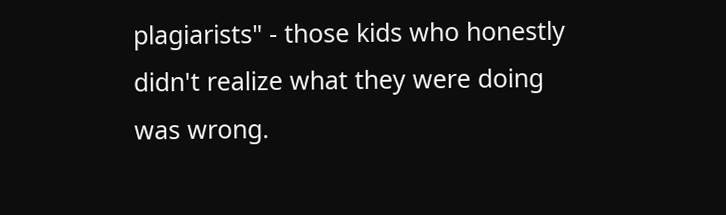plagiarists" - those kids who honestly didn't realize what they were doing was wrong.